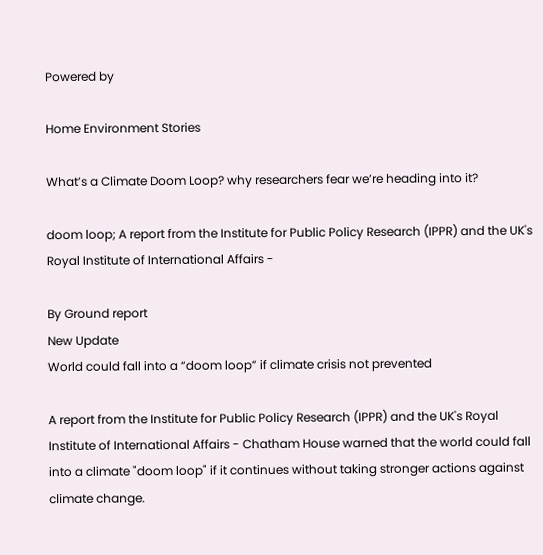Powered by

Home Environment Stories

What’s a Climate Doom Loop? why researchers fear we’re heading into it?

doom loop; A report from the Institute for Public Policy Research (IPPR) and the UK's Royal Institute of International Affairs -

By Ground report
New Update
World could fall into a “doom loop” if climate crisis not prevented

A report from the Institute for Public Policy Research (IPPR) and the UK's Royal Institute of International Affairs - Chatham House warned that the world could fall into a climate "doom loop" if it continues without taking stronger actions against climate change.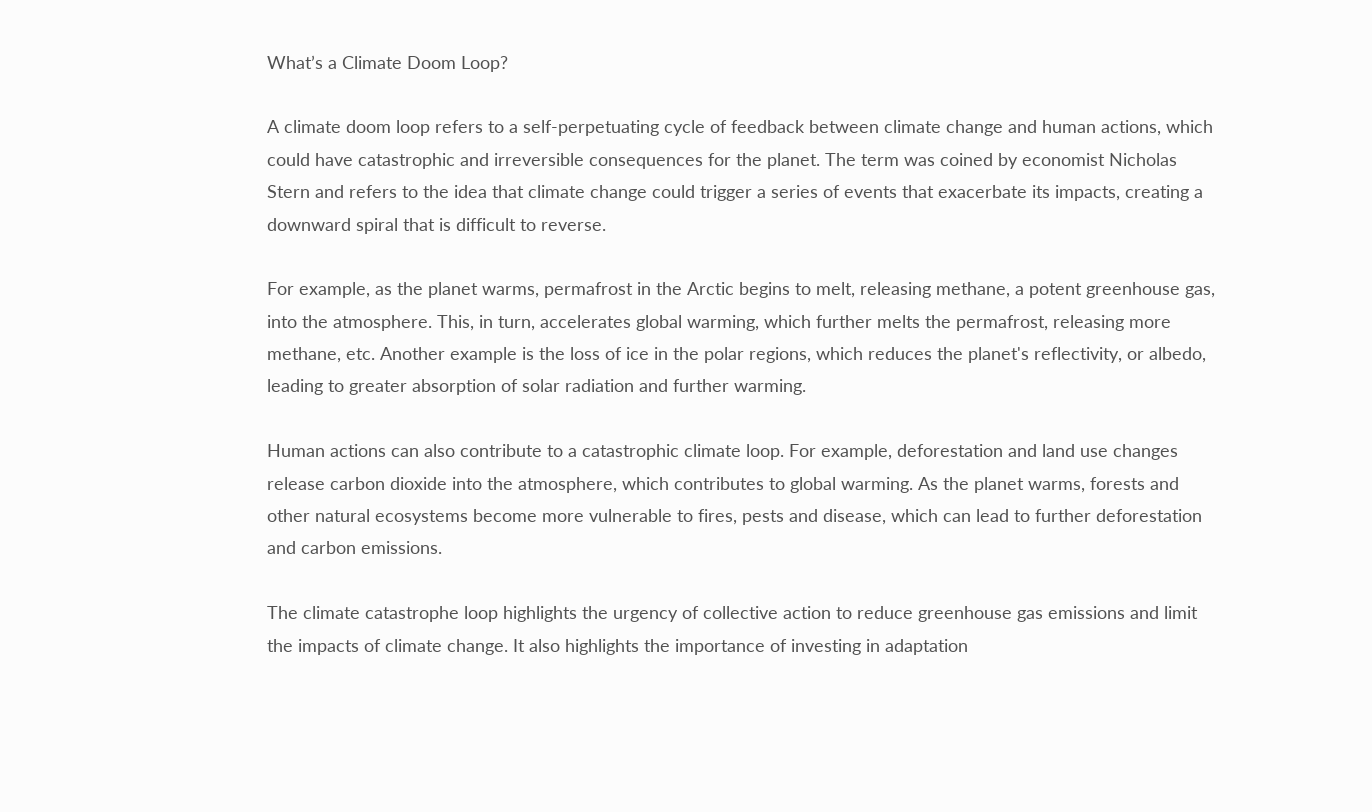What’s a Climate Doom Loop?

A climate doom loop refers to a self-perpetuating cycle of feedback between climate change and human actions, which could have catastrophic and irreversible consequences for the planet. The term was coined by economist Nicholas Stern and refers to the idea that climate change could trigger a series of events that exacerbate its impacts, creating a downward spiral that is difficult to reverse.

For example, as the planet warms, permafrost in the Arctic begins to melt, releasing methane, a potent greenhouse gas, into the atmosphere. This, in turn, accelerates global warming, which further melts the permafrost, releasing more methane, etc. Another example is the loss of ice in the polar regions, which reduces the planet's reflectivity, or albedo, leading to greater absorption of solar radiation and further warming.

Human actions can also contribute to a catastrophic climate loop. For example, deforestation and land use changes release carbon dioxide into the atmosphere, which contributes to global warming. As the planet warms, forests and other natural ecosystems become more vulnerable to fires, pests and disease, which can lead to further deforestation and carbon emissions.

The climate catastrophe loop highlights the urgency of collective action to reduce greenhouse gas emissions and limit the impacts of climate change. It also highlights the importance of investing in adaptation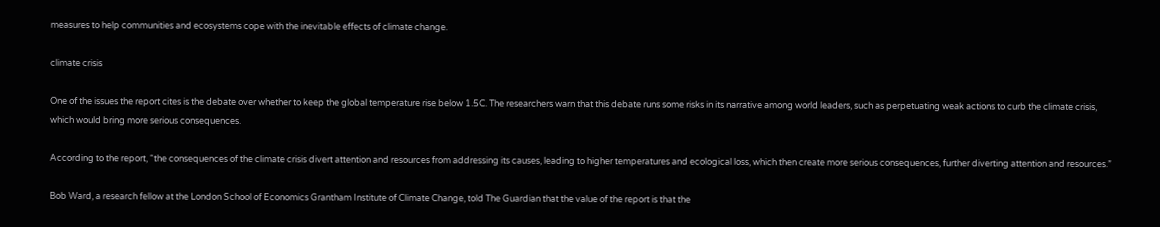measures to help communities and ecosystems cope with the inevitable effects of climate change.

climate crisis

One of the issues the report cites is the debate over whether to keep the global temperature rise below 1.5C. The researchers warn that this debate runs some risks in its narrative among world leaders, such as perpetuating weak actions to curb the climate crisis, which would bring more serious consequences.

According to the report, “the consequences of the climate crisis divert attention and resources from addressing its causes, leading to higher temperatures and ecological loss, which then create more serious consequences, further diverting attention and resources.”

Bob Ward, a research fellow at the London School of Economics Grantham Institute of Climate Change, told The Guardian that the value of the report is that the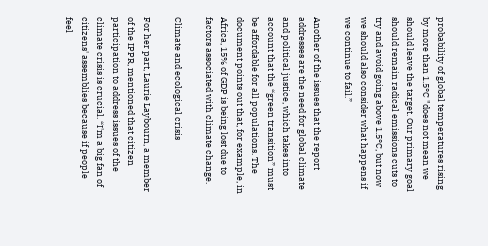probability of global temperatures rising by more than 1.5°C "does not mean we should leave the target. Our primary goal should remain radical emissions cuts to try and avoid going above 1.5°C, but now we should also consider what happens if we continue to fail.”

Another of the issues that the report addresses are the need for global climate and political justice, which takes into account that the “green transition” must be affordable for all populations. The document points out that, for example, in Africa, 15% of GDP is being lost due to factors associated with climate change.

Climate and ecological crisis

For her part, Laurie Laybourn, a member of the IPPR, mentioned that citizen participation to address issues of the climate crisis is crucial. “I'm a big fan of citizens' assemblies because if people feel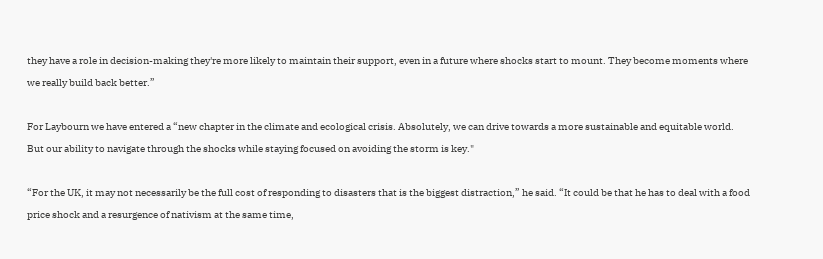they have a role in decision-making they're more likely to maintain their support, even in a future where shocks start to mount. They become moments where we really build back better.”

For Laybourn we have entered a “new chapter in the climate and ecological crisis. Absolutely, we can drive towards a more sustainable and equitable world. But our ability to navigate through the shocks while staying focused on avoiding the storm is key."

“For the UK, it may not necessarily be the full cost of responding to disasters that is the biggest distraction,” he said. “It could be that he has to deal with a food price shock and a resurgence of nativism at the same time,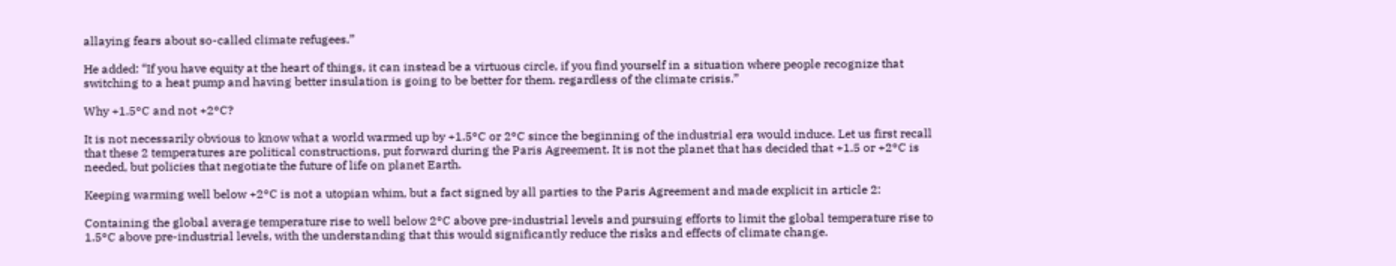allaying fears about so-called climate refugees.”

He added: “If you have equity at the heart of things, it can instead be a virtuous circle, if you find yourself in a situation where people recognize that switching to a heat pump and having better insulation is going to be better for them. regardless of the climate crisis.”

Why +1.5°C and not +2°C?

It is not necessarily obvious to know what a world warmed up by +1.5°C or 2°C since the beginning of the industrial era would induce. Let us first recall that these 2 temperatures are political constructions, put forward during the Paris Agreement. It is not the planet that has decided that +1.5 or +2°C is needed, but policies that negotiate the future of life on planet Earth.

Keeping warming well below +2°C is not a utopian whim, but a fact signed by all parties to the Paris Agreement and made explicit in article 2:

Containing the global average temperature rise to well below 2°C above pre-industrial levels and pursuing efforts to limit the global temperature rise to 1.5°C above pre-industrial levels, with the understanding that this would significantly reduce the risks and effects of climate change.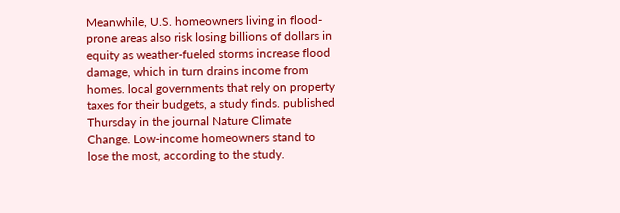Meanwhile, U.S. homeowners living in flood-prone areas also risk losing billions of dollars in equity as weather-fueled storms increase flood damage, which in turn drains income from homes. local governments that rely on property taxes for their budgets, a study finds. published Thursday in the journal Nature Climate Change. Low-income homeowners stand to lose the most, according to the study.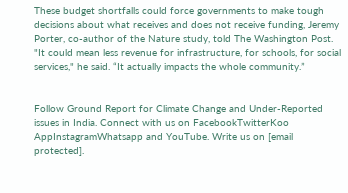These budget shortfalls could force governments to make tough decisions about what receives and does not receive funding, Jeremy Porter, co-author of the Nature study, told The Washington Post. "It could mean less revenue for infrastructure, for schools, for social services," he said. “It actually impacts the whole community.”


Follow Ground Report for Climate Change and Under-Reported issues in India. Connect with us on FacebookTwitterKoo AppInstagramWhatsapp and YouTube. Write us on [email protected].